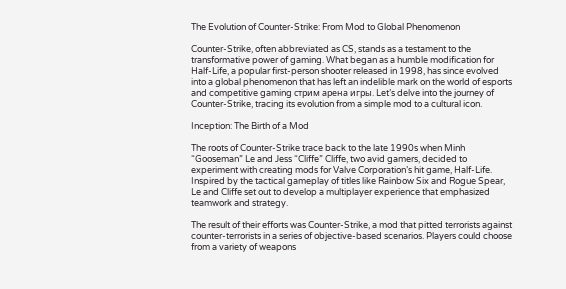The Evolution of Counter-Strike: From Mod to Global Phenomenon

Counter-Strike, often abbreviated as CS, stands as a testament to the transformative power of gaming. What began as a humble modification for Half-Life, a popular first-person shooter released in 1998, has since evolved into a global phenomenon that has left an indelible mark on the world of esports and competitive gaming стрим арена игры. Let’s delve into the journey of Counter-Strike, tracing its evolution from a simple mod to a cultural icon.

Inception: The Birth of a Mod

The roots of Counter-Strike trace back to the late 1990s when Minh “Gooseman” Le and Jess “Cliffe” Cliffe, two avid gamers, decided to experiment with creating mods for Valve Corporation’s hit game, Half-Life. Inspired by the tactical gameplay of titles like Rainbow Six and Rogue Spear, Le and Cliffe set out to develop a multiplayer experience that emphasized teamwork and strategy.

The result of their efforts was Counter-Strike, a mod that pitted terrorists against counter-terrorists in a series of objective-based scenarios. Players could choose from a variety of weapons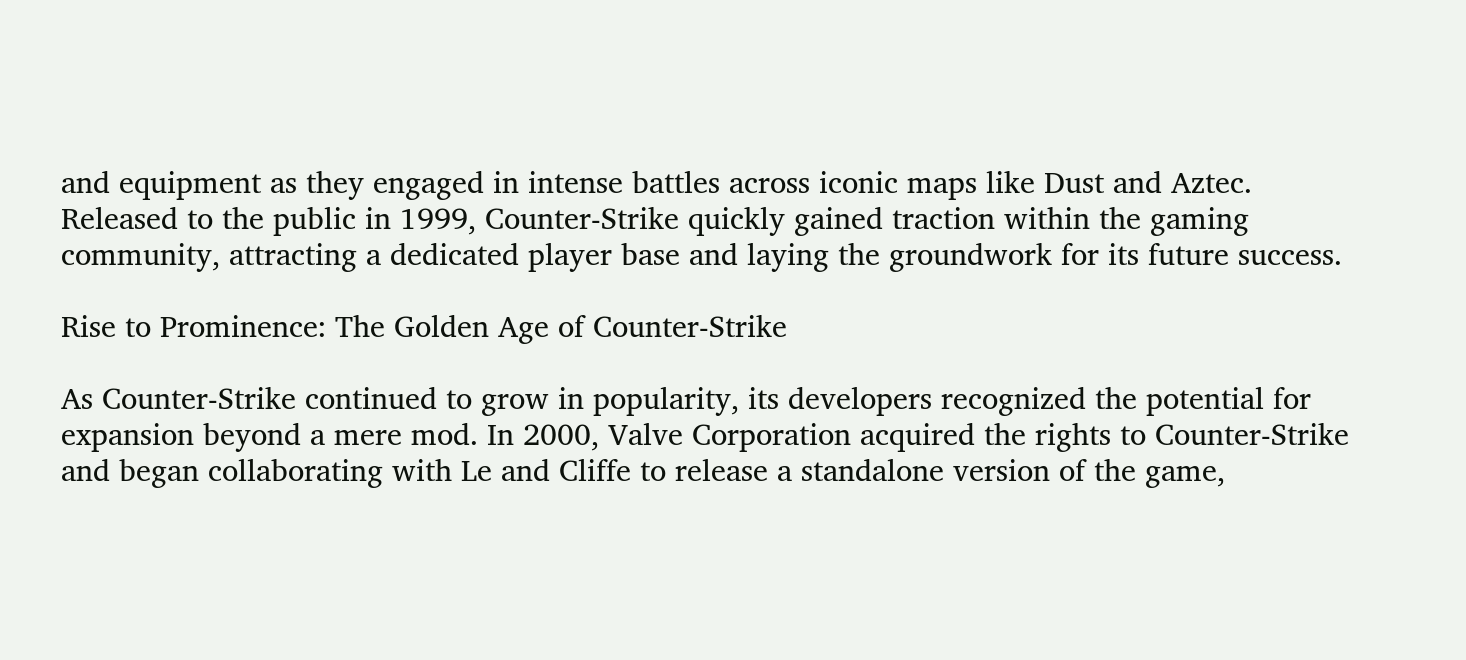and equipment as they engaged in intense battles across iconic maps like Dust and Aztec. Released to the public in 1999, Counter-Strike quickly gained traction within the gaming community, attracting a dedicated player base and laying the groundwork for its future success.

Rise to Prominence: The Golden Age of Counter-Strike

As Counter-Strike continued to grow in popularity, its developers recognized the potential for expansion beyond a mere mod. In 2000, Valve Corporation acquired the rights to Counter-Strike and began collaborating with Le and Cliffe to release a standalone version of the game,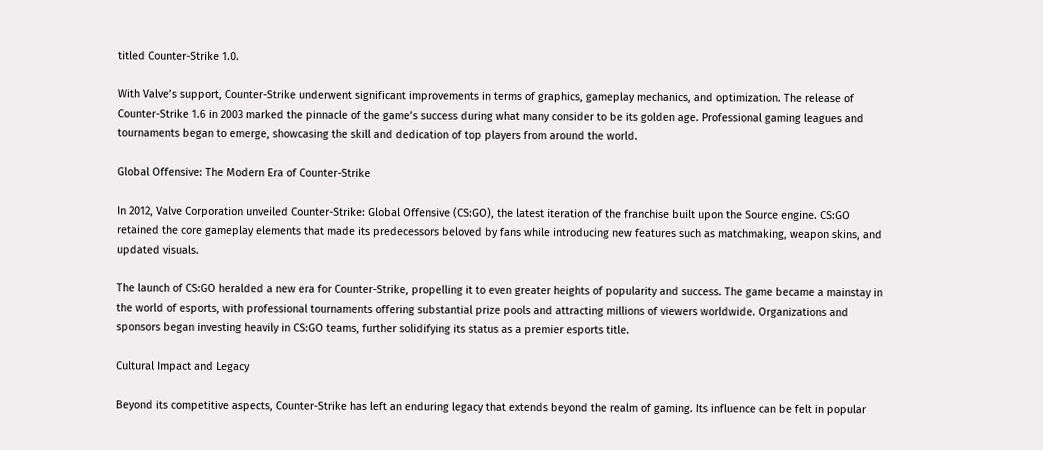titled Counter-Strike 1.0.

With Valve’s support, Counter-Strike underwent significant improvements in terms of graphics, gameplay mechanics, and optimization. The release of Counter-Strike 1.6 in 2003 marked the pinnacle of the game’s success during what many consider to be its golden age. Professional gaming leagues and tournaments began to emerge, showcasing the skill and dedication of top players from around the world.

Global Offensive: The Modern Era of Counter-Strike

In 2012, Valve Corporation unveiled Counter-Strike: Global Offensive (CS:GO), the latest iteration of the franchise built upon the Source engine. CS:GO retained the core gameplay elements that made its predecessors beloved by fans while introducing new features such as matchmaking, weapon skins, and updated visuals.

The launch of CS:GO heralded a new era for Counter-Strike, propelling it to even greater heights of popularity and success. The game became a mainstay in the world of esports, with professional tournaments offering substantial prize pools and attracting millions of viewers worldwide. Organizations and sponsors began investing heavily in CS:GO teams, further solidifying its status as a premier esports title.

Cultural Impact and Legacy

Beyond its competitive aspects, Counter-Strike has left an enduring legacy that extends beyond the realm of gaming. Its influence can be felt in popular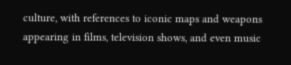culture, with references to iconic maps and weapons appearing in films, television shows, and even music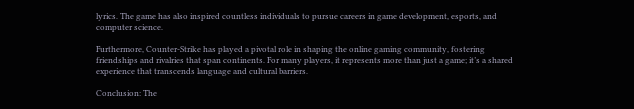lyrics. The game has also inspired countless individuals to pursue careers in game development, esports, and computer science.

Furthermore, Counter-Strike has played a pivotal role in shaping the online gaming community, fostering friendships and rivalries that span continents. For many players, it represents more than just a game; it’s a shared experience that transcends language and cultural barriers.

Conclusion: The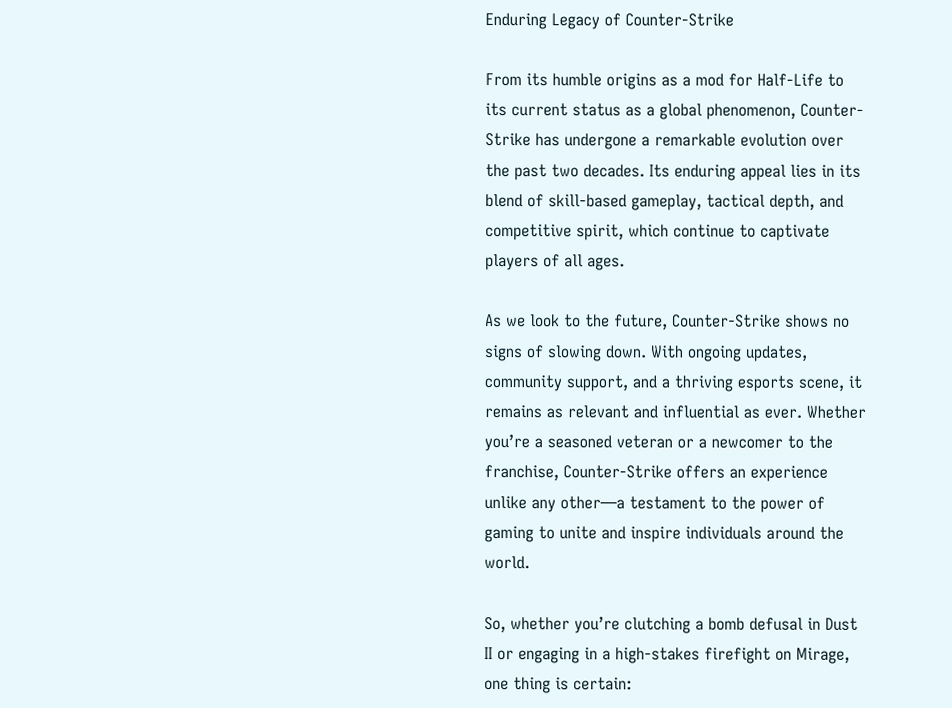Enduring Legacy of Counter-Strike

From its humble origins as a mod for Half-Life to its current status as a global phenomenon, Counter-Strike has undergone a remarkable evolution over the past two decades. Its enduring appeal lies in its blend of skill-based gameplay, tactical depth, and competitive spirit, which continue to captivate players of all ages.

As we look to the future, Counter-Strike shows no signs of slowing down. With ongoing updates, community support, and a thriving esports scene, it remains as relevant and influential as ever. Whether you’re a seasoned veteran or a newcomer to the franchise, Counter-Strike offers an experience unlike any other—a testament to the power of gaming to unite and inspire individuals around the world.

So, whether you’re clutching a bomb defusal in Dust II or engaging in a high-stakes firefight on Mirage, one thing is certain: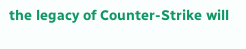the legacy of Counter-Strike will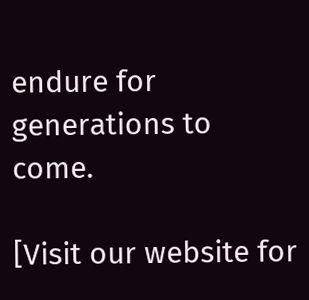endure for generations to come.

[Visit our website for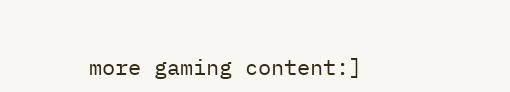more gaming content:]